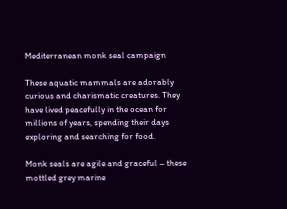Mediterranean monk seal campaign

These aquatic mammals are adorably curious and charismatic creatures. They have lived peacefully in the ocean for millions of years, spending their days exploring and searching for food.

Monk seals are agile and graceful – these mottled grey marine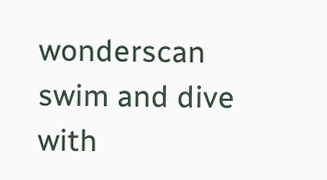wonderscan swim and dive with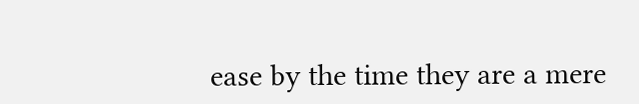ease by the time they are a mere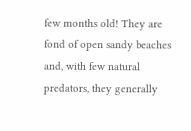few months old! They are fond of open sandy beaches and, with few natural predators, they generally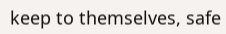keep to themselves, safe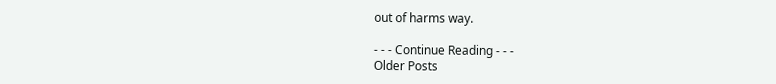out of harms way.

- - - Continue Reading - - -
Older Posts